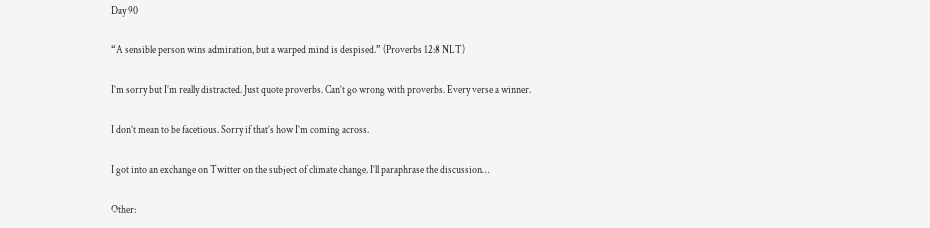Day 90

“A sensible person wins admiration, but a warped mind is despised.” (Proverbs 12:8 NLT)

I’m sorry but I’m really distracted. Just quote proverbs. Can’t go wrong with proverbs. Every verse a winner.

I don’t mean to be facetious. Sorry if that’s how I’m coming across.

I got into an exchange on Twitter on the subject of climate change. I’ll paraphrase the discussion…

Other: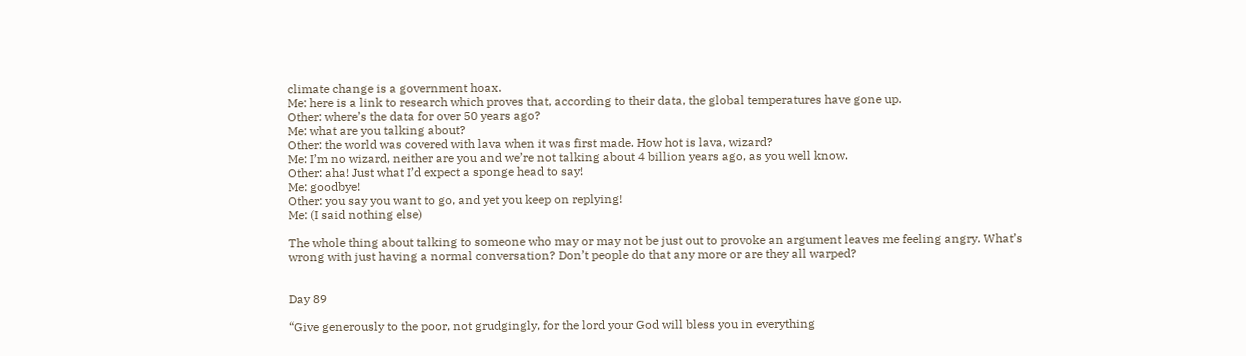climate change is a government hoax.
Me: here is a link to research which proves that, according to their data, the global temperatures have gone up.
Other: where’s the data for over 50 years ago?
Me: what are you talking about?
Other: the world was covered with lava when it was first made. How hot is lava, wizard?
Me: I’m no wizard, neither are you and we’re not talking about 4 billion years ago, as you well know.
Other: aha! Just what I’d expect a sponge head to say!
Me: goodbye!
Other: you say you want to go, and yet you keep on replying!
Me: (I said nothing else)

The whole thing about talking to someone who may or may not be just out to provoke an argument leaves me feeling angry. What’s wrong with just having a normal conversation? Don’t people do that any more or are they all warped?


Day 89

“Give generously to the poor, not grudgingly, for the lord your God will bless you in everything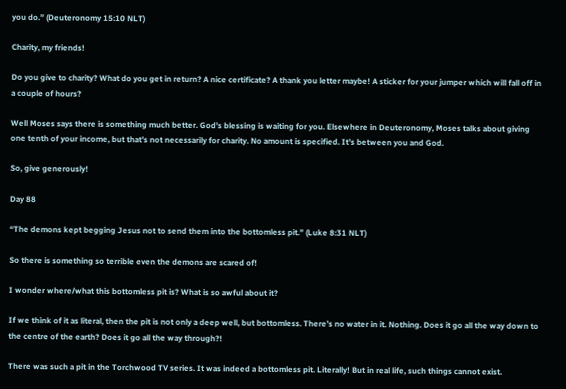you do.” (Deuteronomy 15:10 NLT)

Charity, my friends!

Do you give to charity? What do you get in return? A nice certificate? A thank you letter maybe! A sticker for your jumper which will fall off in a couple of hours?

Well Moses says there is something much better. God’s blessing is waiting for you. Elsewhere in Deuteronomy, Moses talks about giving one tenth of your income, but that’s not necessarily for charity. No amount is specified. It’s between you and God.

So, give generously!

Day 88

“The demons kept begging Jesus not to send them into the bottomless pit.” (Luke 8:31 NLT)

So there is something so terrible even the demons are scared of!

I wonder where/what this bottomless pit is? What is so awful about it?

If we think of it as literal, then the pit is not only a deep well, but bottomless. There’s no water in it. Nothing. Does it go all the way down to the centre of the earth? Does it go all the way through?!

There was such a pit in the Torchwood TV series. It was indeed a bottomless pit. Literally! But in real life, such things cannot exist.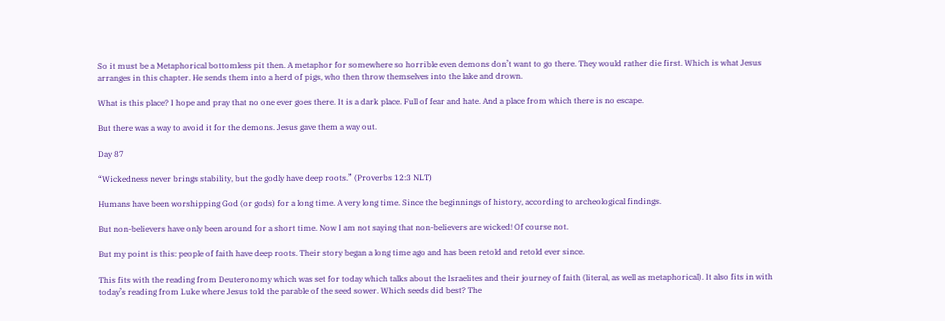So it must be a Metaphorical bottomless pit then. A metaphor for somewhere so horrible even demons don’t want to go there. They would rather die first. Which is what Jesus arranges in this chapter. He sends them into a herd of pigs, who then throw themselves into the lake and drown.

What is this place? I hope and pray that no one ever goes there. It is a dark place. Full of fear and hate. And a place from which there is no escape.

But there was a way to avoid it for the demons. Jesus gave them a way out.

Day 87

“Wickedness never brings stability, but the godly have deep roots.” (Proverbs 12:3 NLT)

Humans have been worshipping God (or gods) for a long time. A very long time. Since the beginnings of history, according to archeological findings.

But non-believers have only been around for a short time. Now I am not saying that non-believers are wicked! Of course not.

But my point is this: people of faith have deep roots. Their story began a long time ago and has been retold and retold ever since.

This fits with the reading from Deuteronomy which was set for today which talks about the Israelites and their journey of faith (literal, as well as metaphorical). It also fits in with today’s reading from Luke where Jesus told the parable of the seed sower. Which seeds did best? The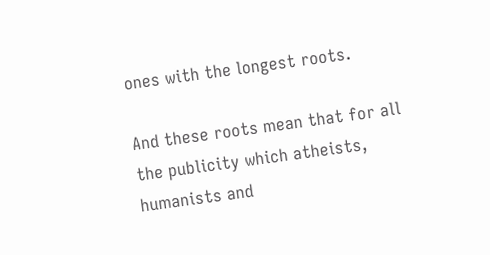ones with the longest roots.

And these roots mean that for all the publicity which atheists, humanists and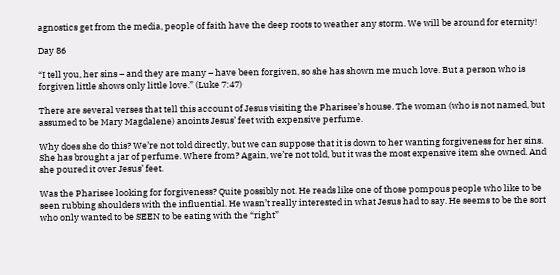agnostics get from the media, people of faith have the deep roots to weather any storm. We will be around for eternity!

Day 86

“I tell you, her sins – and they are many – have been forgiven, so she has shown me much love. But a person who is forgiven little shows only little love.” (Luke 7:47)

There are several verses that tell this account of Jesus visiting the Pharisee’s house. The woman (who is not named, but assumed to be Mary Magdalene) anoints Jesus’ feet with expensive perfume.

Why does she do this? We’re not told directly, but we can suppose that it is down to her wanting forgiveness for her sins. She has brought a jar of perfume. Where from? Again, we’re not told, but it was the most expensive item she owned. And she poured it over Jesus’ feet.

Was the Pharisee looking for forgiveness? Quite possibly not. He reads like one of those pompous people who like to be seen rubbing shoulders with the influential. He wasn’t really interested in what Jesus had to say. He seems to be the sort who only wanted to be SEEN to be eating with the “right”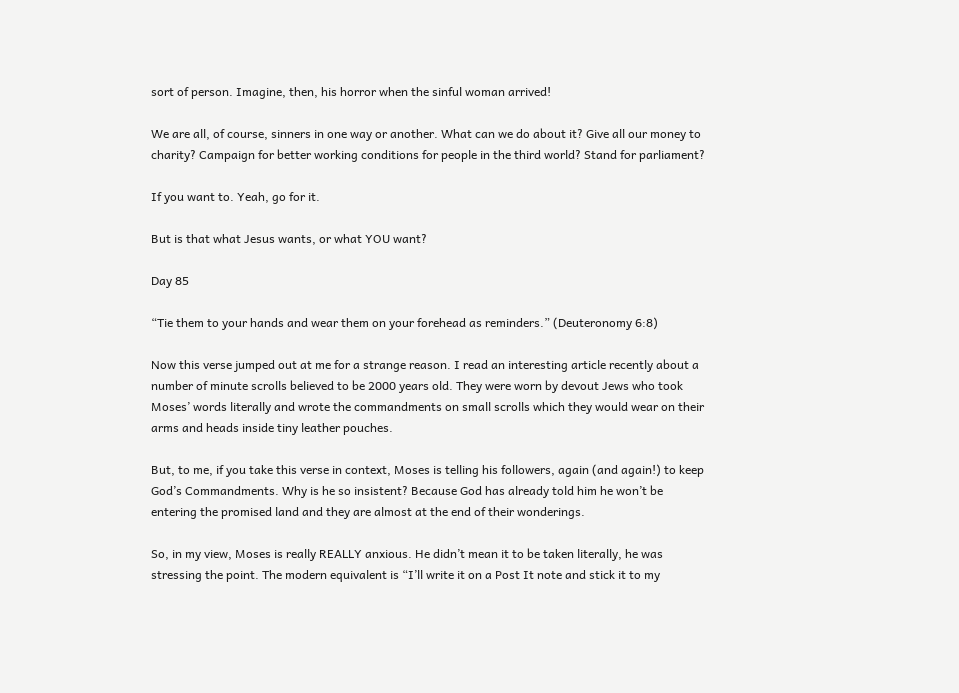sort of person. Imagine, then, his horror when the sinful woman arrived!

We are all, of course, sinners in one way or another. What can we do about it? Give all our money to charity? Campaign for better working conditions for people in the third world? Stand for parliament?

If you want to. Yeah, go for it.

But is that what Jesus wants, or what YOU want?

Day 85

“Tie them to your hands and wear them on your forehead as reminders.” (Deuteronomy 6:8)

Now this verse jumped out at me for a strange reason. I read an interesting article recently about a number of minute scrolls believed to be 2000 years old. They were worn by devout Jews who took Moses’ words literally and wrote the commandments on small scrolls which they would wear on their arms and heads inside tiny leather pouches.

But, to me, if you take this verse in context, Moses is telling his followers, again (and again!) to keep God’s Commandments. Why is he so insistent? Because God has already told him he won’t be entering the promised land and they are almost at the end of their wonderings.

So, in my view, Moses is really REALLY anxious. He didn’t mean it to be taken literally, he was stressing the point. The modern equivalent is “I’ll write it on a Post It note and stick it to my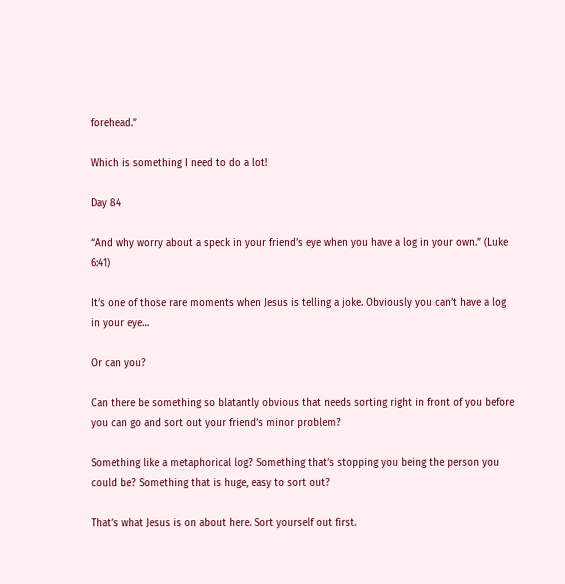forehead.”

Which is something I need to do a lot!

Day 84

“And why worry about a speck in your friend’s eye when you have a log in your own.” (Luke 6:41)

It’s one of those rare moments when Jesus is telling a joke. Obviously you can’t have a log in your eye…

Or can you?

Can there be something so blatantly obvious that needs sorting right in front of you before you can go and sort out your friend’s minor problem?

Something like a metaphorical log? Something that’s stopping you being the person you could be? Something that is huge, easy to sort out?

That’s what Jesus is on about here. Sort yourself out first.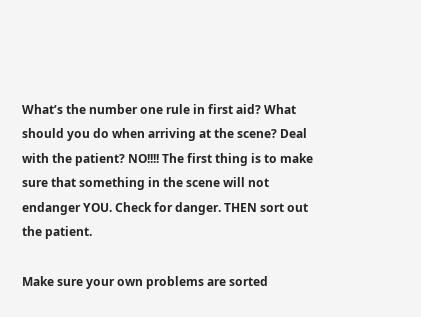What’s the number one rule in first aid? What should you do when arriving at the scene? Deal with the patient? NO!!!! The first thing is to make sure that something in the scene will not endanger YOU. Check for danger. THEN sort out the patient.

Make sure your own problems are sorted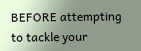BEFORE attempting to tackle your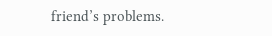friend’s problems.